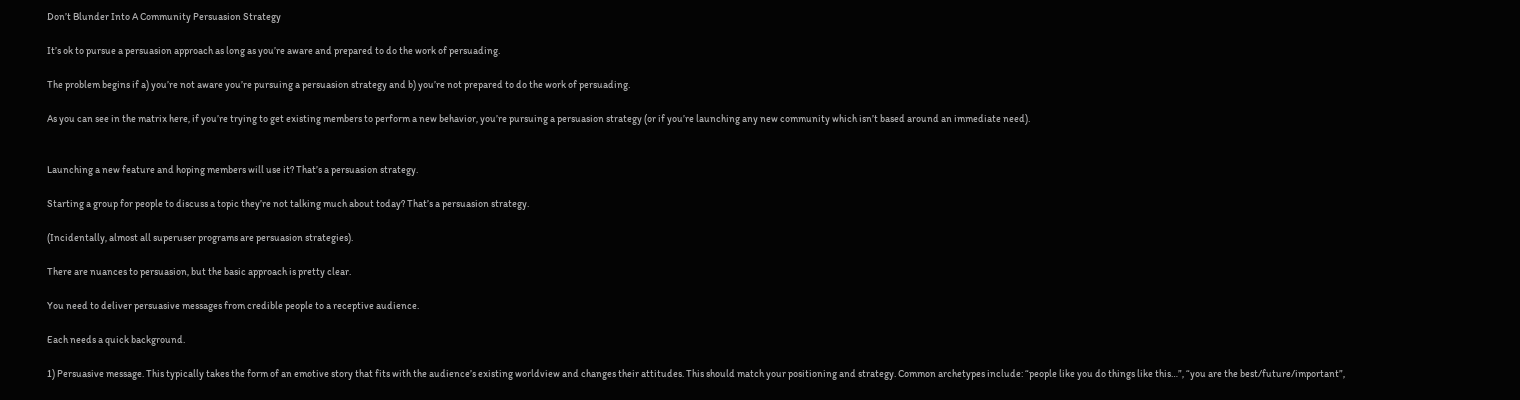Don’t Blunder Into A Community Persuasion Strategy

It’s ok to pursue a persuasion approach as long as you’re aware and prepared to do the work of persuading.

The problem begins if a) you’re not aware you’re pursuing a persuasion strategy and b) you’re not prepared to do the work of persuading.

As you can see in the matrix here, if you’re trying to get existing members to perform a new behavior, you’re pursuing a persuasion strategy (or if you’re launching any new community which isn’t based around an immediate need).


Launching a new feature and hoping members will use it? That’s a persuasion strategy.

Starting a group for people to discuss a topic they’re not talking much about today? That’s a persuasion strategy.

(Incidentally, almost all superuser programs are persuasion strategies).

There are nuances to persuasion, but the basic approach is pretty clear.

You need to deliver persuasive messages from credible people to a receptive audience.

Each needs a quick background.

1) Persuasive message. This typically takes the form of an emotive story that fits with the audience’s existing worldview and changes their attitudes. This should match your positioning and strategy. Common archetypes include: “people like you do things like this…”, “you are the best/future/important”,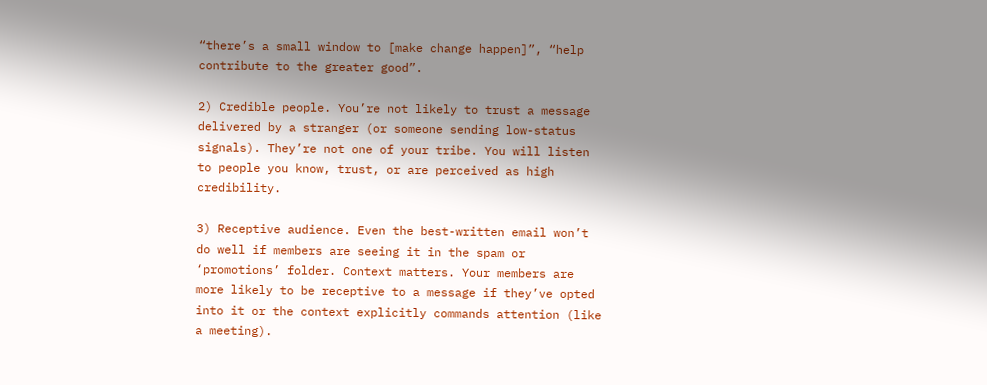“there’s a small window to [make change happen]”, “help contribute to the greater good”.

2) Credible people. You’re not likely to trust a message delivered by a stranger (or someone sending low-status signals). They’re not one of your tribe. You will listen to people you know, trust, or are perceived as high credibility.

3) Receptive audience. Even the best-written email won’t do well if members are seeing it in the spam or ‘promotions’ folder. Context matters. Your members are more likely to be receptive to a message if they’ve opted into it or the context explicitly commands attention (like a meeting).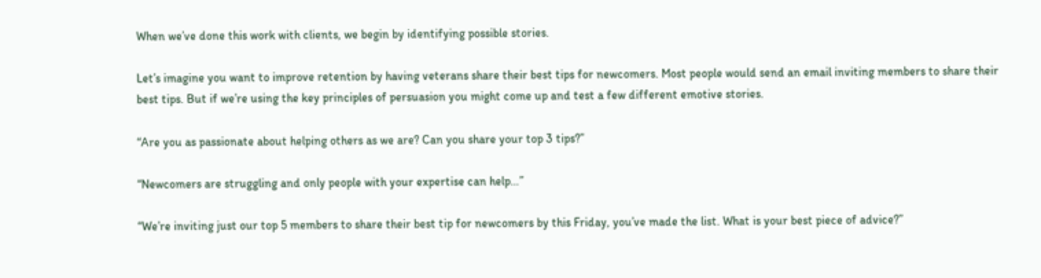When we’ve done this work with clients, we begin by identifying possible stories.

Let’s imagine you want to improve retention by having veterans share their best tips for newcomers. Most people would send an email inviting members to share their best tips. But if we’re using the key principles of persuasion you might come up and test a few different emotive stories.

“Are you as passionate about helping others as we are? Can you share your top 3 tips?”

“Newcomers are struggling and only people with your expertise can help…”

“We’re inviting just our top 5 members to share their best tip for newcomers by this Friday, you’ve made the list. What is your best piece of advice?”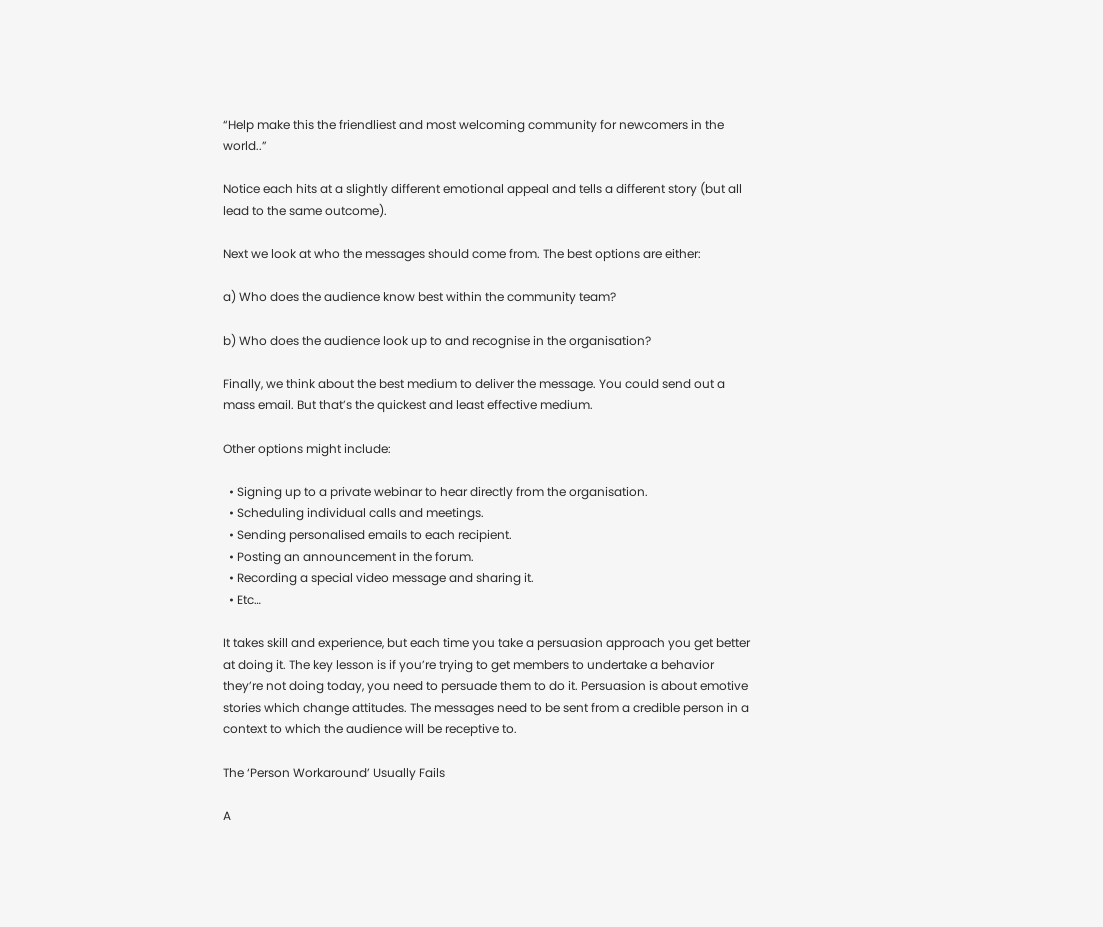“Help make this the friendliest and most welcoming community for newcomers in the world..”

Notice each hits at a slightly different emotional appeal and tells a different story (but all lead to the same outcome).

Next we look at who the messages should come from. The best options are either:

a) Who does the audience know best within the community team?

b) Who does the audience look up to and recognise in the organisation?

Finally, we think about the best medium to deliver the message. You could send out a mass email. But that’s the quickest and least effective medium.

Other options might include:

  • Signing up to a private webinar to hear directly from the organisation.
  • Scheduling individual calls and meetings.
  • Sending personalised emails to each recipient.
  • Posting an announcement in the forum.
  • Recording a special video message and sharing it.
  • Etc…

It takes skill and experience, but each time you take a persuasion approach you get better at doing it. The key lesson is if you’re trying to get members to undertake a behavior they’re not doing today, you need to persuade them to do it. Persuasion is about emotive stories which change attitudes. The messages need to be sent from a credible person in a context to which the audience will be receptive to.

The ‘Person Workaround’ Usually Fails

A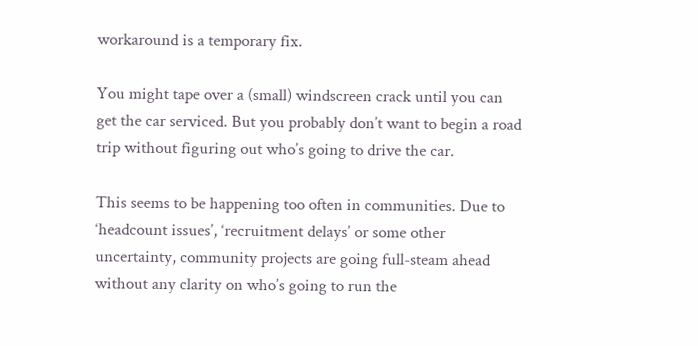workaround is a temporary fix.

You might tape over a (small) windscreen crack until you can get the car serviced. But you probably don’t want to begin a road trip without figuring out who’s going to drive the car.

This seems to be happening too often in communities. Due to ‘headcount issues’, ‘recruitment delays’ or some other uncertainty, community projects are going full-steam ahead without any clarity on who’s going to run the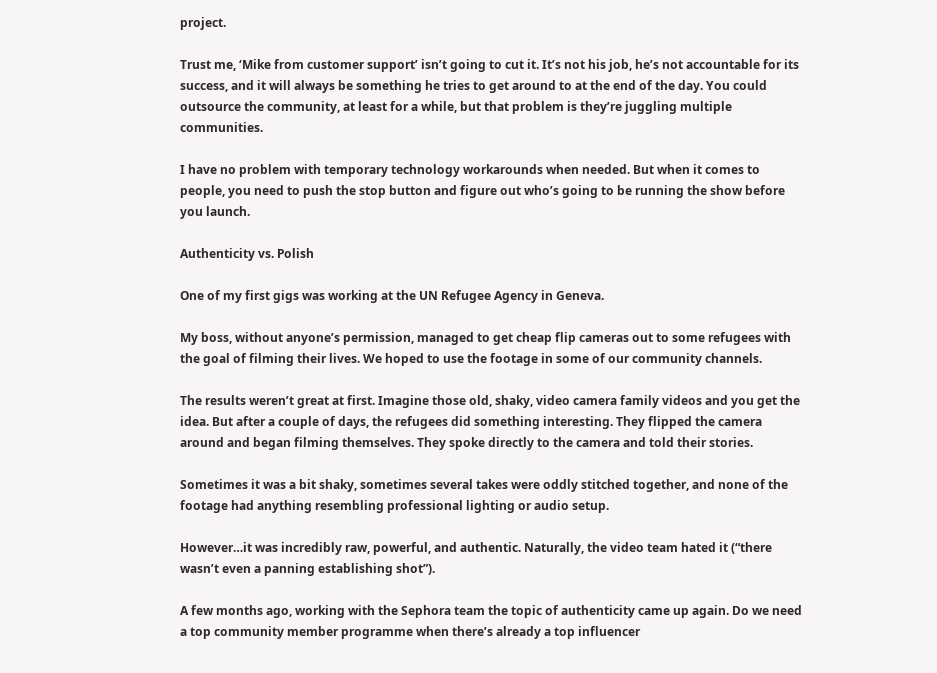project.

Trust me, ‘Mike from customer support’ isn’t going to cut it. It’s not his job, he’s not accountable for its success, and it will always be something he tries to get around to at the end of the day. You could outsource the community, at least for a while, but that problem is they’re juggling multiple communities.

I have no problem with temporary technology workarounds when needed. But when it comes to people, you need to push the stop button and figure out who’s going to be running the show before you launch.

Authenticity vs. Polish

One of my first gigs was working at the UN Refugee Agency in Geneva.

My boss, without anyone’s permission, managed to get cheap flip cameras out to some refugees with the goal of filming their lives. We hoped to use the footage in some of our community channels.

The results weren’t great at first. Imagine those old, shaky, video camera family videos and you get the idea. But after a couple of days, the refugees did something interesting. They flipped the camera around and began filming themselves. They spoke directly to the camera and told their stories.

Sometimes it was a bit shaky, sometimes several takes were oddly stitched together, and none of the footage had anything resembling professional lighting or audio setup.

However…it was incredibly raw, powerful, and authentic. Naturally, the video team hated it (“there wasn’t even a panning establishing shot”).

A few months ago, working with the Sephora team the topic of authenticity came up again. Do we need a top community member programme when there’s already a top influencer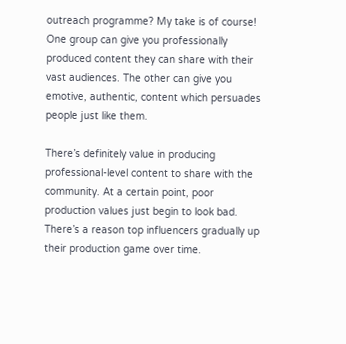outreach programme? My take is of course! One group can give you professionally produced content they can share with their vast audiences. The other can give you emotive, authentic, content which persuades people just like them.

There’s definitely value in producing professional-level content to share with the community. At a certain point, poor production values just begin to look bad. There’s a reason top influencers gradually up their production game over time.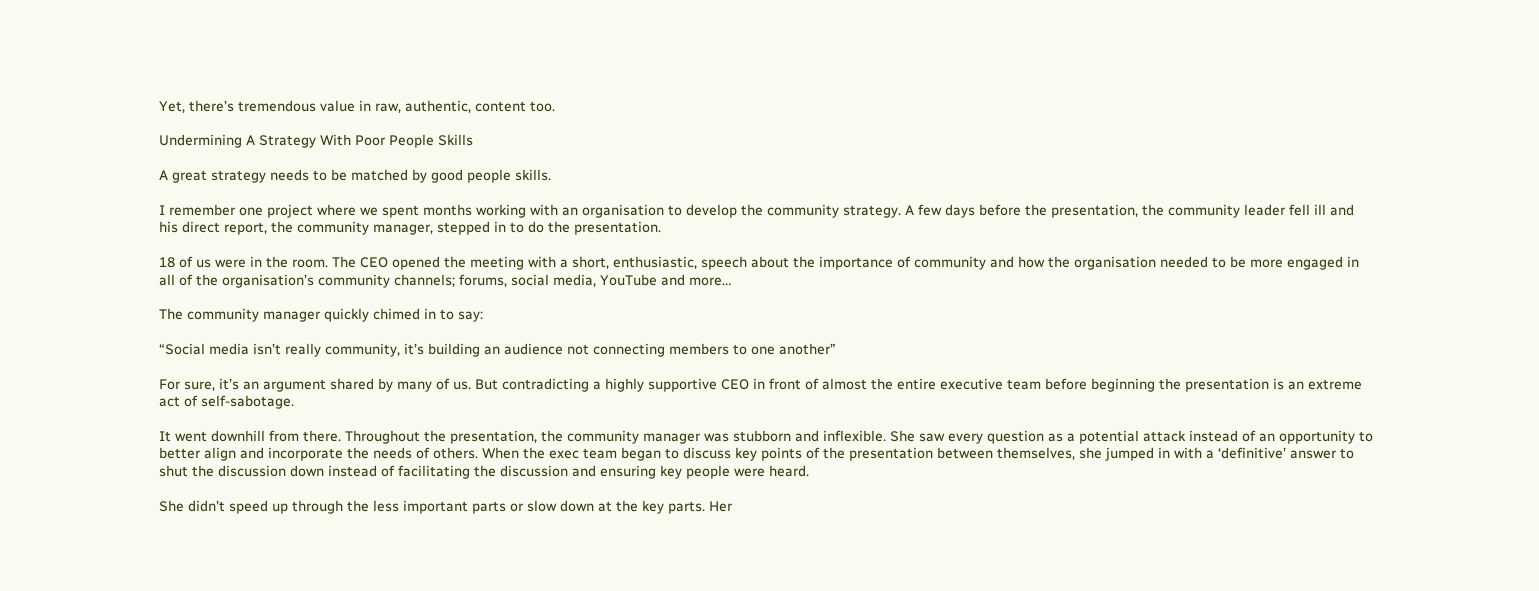Yet, there’s tremendous value in raw, authentic, content too.

Undermining A Strategy With Poor People Skills

A great strategy needs to be matched by good people skills.

I remember one project where we spent months working with an organisation to develop the community strategy. A few days before the presentation, the community leader fell ill and his direct report, the community manager, stepped in to do the presentation.

18 of us were in the room. The CEO opened the meeting with a short, enthusiastic, speech about the importance of community and how the organisation needed to be more engaged in all of the organisation’s community channels; forums, social media, YouTube and more…

The community manager quickly chimed in to say:

“Social media isn’t really community, it’s building an audience not connecting members to one another”

For sure, it’s an argument shared by many of us. But contradicting a highly supportive CEO in front of almost the entire executive team before beginning the presentation is an extreme act of self-sabotage.

It went downhill from there. Throughout the presentation, the community manager was stubborn and inflexible. She saw every question as a potential attack instead of an opportunity to better align and incorporate the needs of others. When the exec team began to discuss key points of the presentation between themselves, she jumped in with a ‘definitive’ answer to shut the discussion down instead of facilitating the discussion and ensuring key people were heard.

She didn’t speed up through the less important parts or slow down at the key parts. Her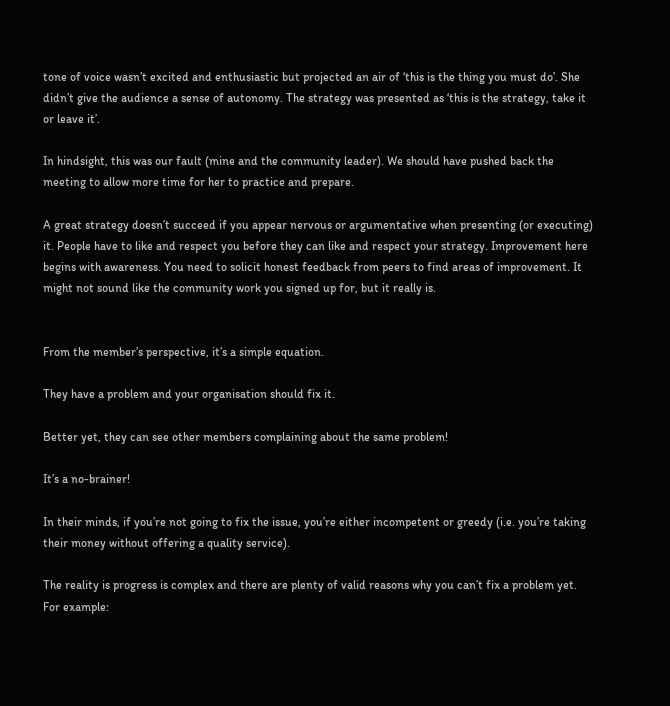tone of voice wasn’t excited and enthusiastic but projected an air of ‘this is the thing you must do’. She didn’t give the audience a sense of autonomy. The strategy was presented as ‘this is the strategy, take it or leave it’.

In hindsight, this was our fault (mine and the community leader). We should have pushed back the meeting to allow more time for her to practice and prepare.

A great strategy doesn’t succeed if you appear nervous or argumentative when presenting (or executing) it. People have to like and respect you before they can like and respect your strategy. Improvement here begins with awareness. You need to solicit honest feedback from peers to find areas of improvement. It might not sound like the community work you signed up for, but it really is.


From the member’s perspective, it’s a simple equation.

They have a problem and your organisation should fix it.

Better yet, they can see other members complaining about the same problem!

It’s a no-brainer!

In their minds, if you’re not going to fix the issue, you’re either incompetent or greedy (i.e. you’re taking their money without offering a quality service).

The reality is progress is complex and there are plenty of valid reasons why you can’t fix a problem yet. For example: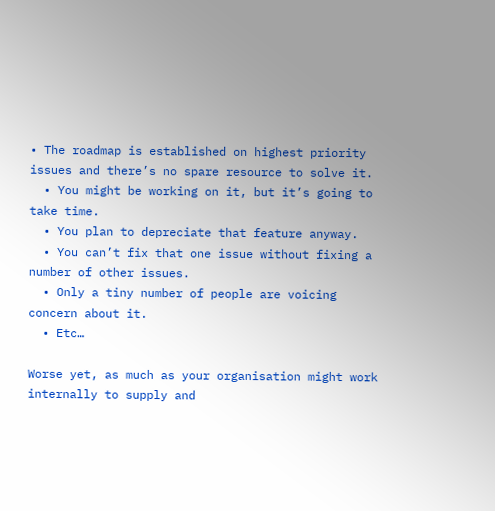• The roadmap is established on highest priority issues and there’s no spare resource to solve it.
  • You might be working on it, but it’s going to take time.
  • You plan to depreciate that feature anyway.
  • You can’t fix that one issue without fixing a number of other issues.
  • Only a tiny number of people are voicing concern about it.
  • Etc…

Worse yet, as much as your organisation might work internally to supply and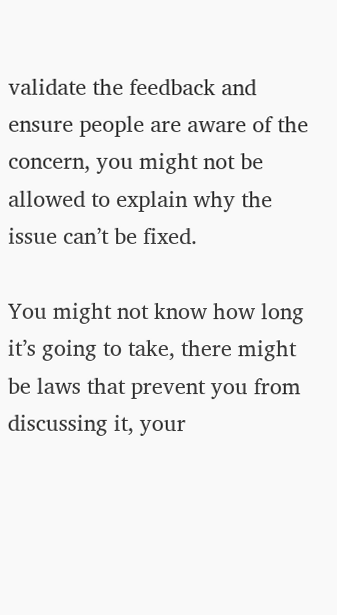validate the feedback and ensure people are aware of the concern, you might not be allowed to explain why the issue can’t be fixed.

You might not know how long it’s going to take, there might be laws that prevent you from discussing it, your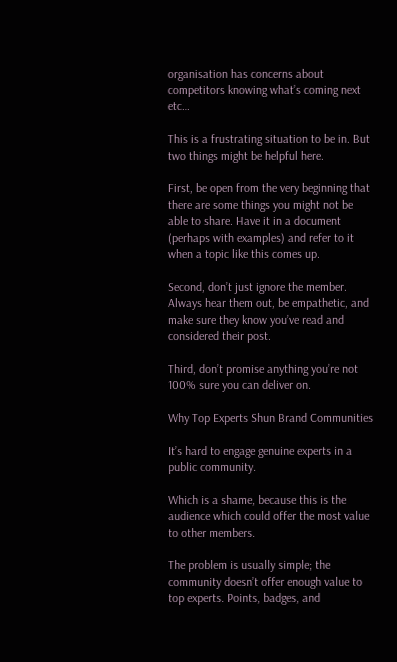organisation has concerns about competitors knowing what’s coming next etc…

This is a frustrating situation to be in. But two things might be helpful here.

First, be open from the very beginning that there are some things you might not be able to share. Have it in a document (perhaps with examples) and refer to it when a topic like this comes up.

Second, don’t just ignore the member. Always hear them out, be empathetic, and make sure they know you’ve read and considered their post.

Third, don’t promise anything you’re not 100% sure you can deliver on.

Why Top Experts Shun Brand Communities

It’s hard to engage genuine experts in a public community.

Which is a shame, because this is the audience which could offer the most value to other members.

The problem is usually simple; the community doesn’t offer enough value to top experts. Points, badges, and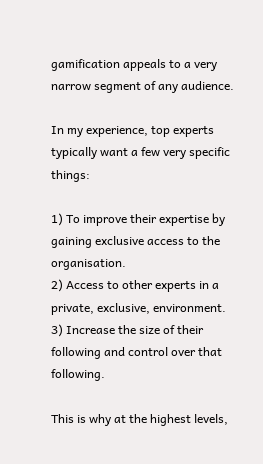gamification appeals to a very narrow segment of any audience.

In my experience, top experts typically want a few very specific things:

1) To improve their expertise by gaining exclusive access to the organisation.
2) Access to other experts in a private, exclusive, environment.
3) Increase the size of their following and control over that following.

This is why at the highest levels,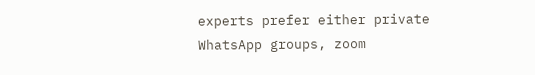experts prefer either private WhatsApp groups, zoom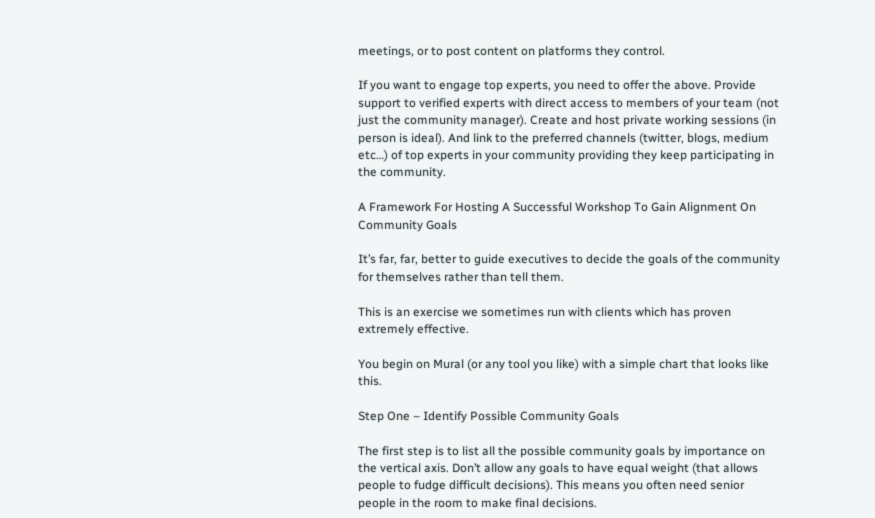meetings, or to post content on platforms they control.

If you want to engage top experts, you need to offer the above. Provide support to verified experts with direct access to members of your team (not just the community manager). Create and host private working sessions (in person is ideal). And link to the preferred channels (twitter, blogs, medium etc…) of top experts in your community providing they keep participating in the community.

A Framework For Hosting A Successful Workshop To Gain Alignment On Community Goals

It’s far, far, better to guide executives to decide the goals of the community for themselves rather than tell them.

This is an exercise we sometimes run with clients which has proven extremely effective.

You begin on Mural (or any tool you like) with a simple chart that looks like this.

Step One – Identify Possible Community Goals

The first step is to list all the possible community goals by importance on the vertical axis. Don’t allow any goals to have equal weight (that allows people to fudge difficult decisions). This means you often need senior people in the room to make final decisions.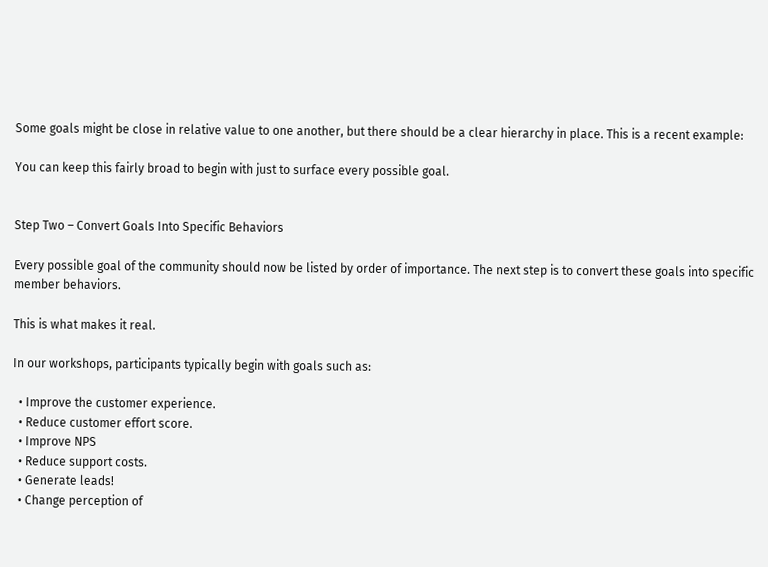Some goals might be close in relative value to one another, but there should be a clear hierarchy in place. This is a recent example:

You can keep this fairly broad to begin with just to surface every possible goal.


Step Two – Convert Goals Into Specific Behaviors

Every possible goal of the community should now be listed by order of importance. The next step is to convert these goals into specific member behaviors.

This is what makes it real.

In our workshops, participants typically begin with goals such as:

  • Improve the customer experience.
  • Reduce customer effort score.
  • Improve NPS
  • Reduce support costs.
  • Generate leads!
  • Change perception of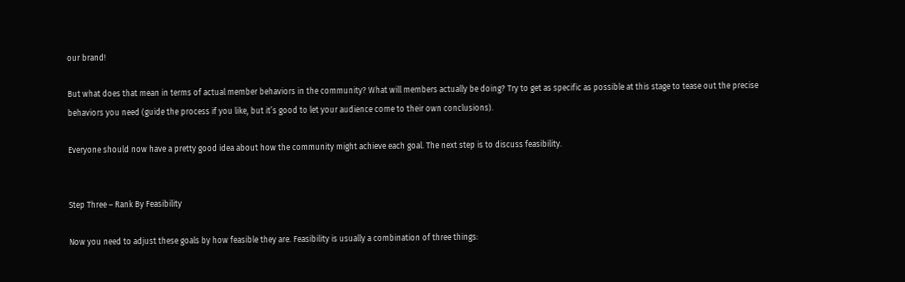our brand!

But what does that mean in terms of actual member behaviors in the community? What will members actually be doing? Try to get as specific as possible at this stage to tease out the precise behaviors you need (guide the process if you like, but it’s good to let your audience come to their own conclusions).

Everyone should now have a pretty good idea about how the community might achieve each goal. The next step is to discuss feasibility.


Step Three – Rank By Feasibility

Now you need to adjust these goals by how feasible they are. Feasibility is usually a combination of three things: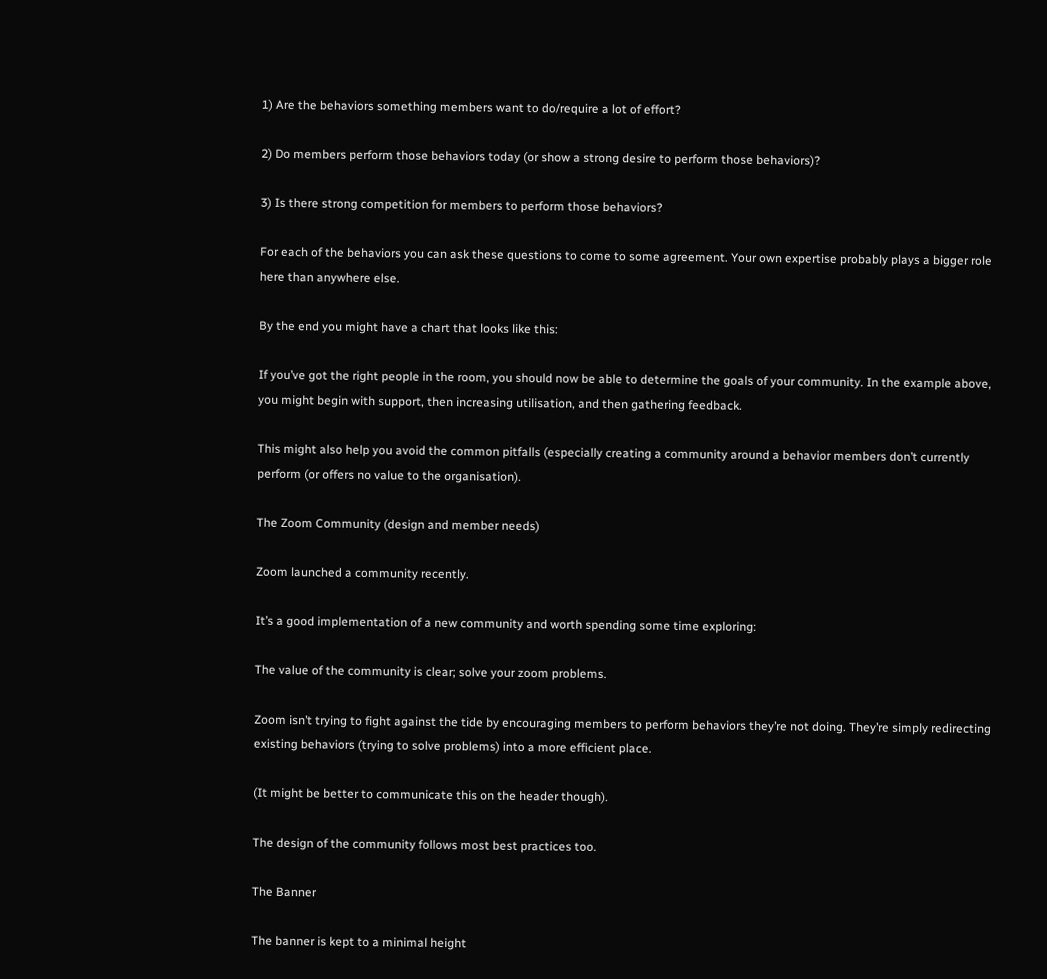1) Are the behaviors something members want to do/require a lot of effort?

2) Do members perform those behaviors today (or show a strong desire to perform those behaviors)?

3) Is there strong competition for members to perform those behaviors?

For each of the behaviors you can ask these questions to come to some agreement. Your own expertise probably plays a bigger role here than anywhere else.

By the end you might have a chart that looks like this:

If you’ve got the right people in the room, you should now be able to determine the goals of your community. In the example above, you might begin with support, then increasing utilisation, and then gathering feedback.

This might also help you avoid the common pitfalls (especially creating a community around a behavior members don’t currently perform (or offers no value to the organisation).

The Zoom Community (design and member needs)

Zoom launched a community recently.

It’s a good implementation of a new community and worth spending some time exploring:

The value of the community is clear; solve your zoom problems.

Zoom isn’t trying to fight against the tide by encouraging members to perform behaviors they’re not doing. They’re simply redirecting existing behaviors (trying to solve problems) into a more efficient place.

(It might be better to communicate this on the header though).

The design of the community follows most best practices too.

The Banner

The banner is kept to a minimal height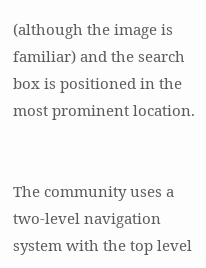(although the image is familiar) and the search box is positioned in the most prominent location.


The community uses a two-level navigation system with the top level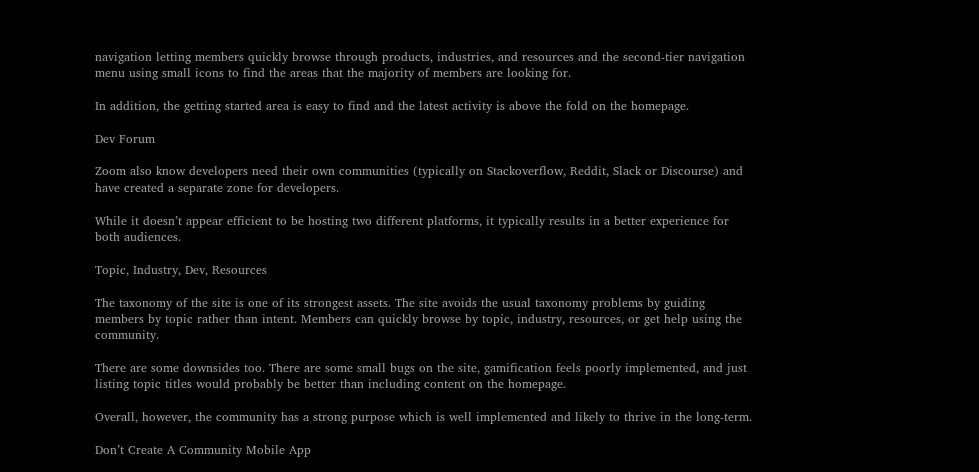navigation letting members quickly browse through products, industries, and resources and the second-tier navigation menu using small icons to find the areas that the majority of members are looking for.

In addition, the getting started area is easy to find and the latest activity is above the fold on the homepage.

Dev Forum

Zoom also know developers need their own communities (typically on Stackoverflow, Reddit, Slack or Discourse) and have created a separate zone for developers.

While it doesn’t appear efficient to be hosting two different platforms, it typically results in a better experience for both audiences.

Topic, Industry, Dev, Resources

The taxonomy of the site is one of its strongest assets. The site avoids the usual taxonomy problems by guiding members by topic rather than intent. Members can quickly browse by topic, industry, resources, or get help using the community.

There are some downsides too. There are some small bugs on the site, gamification feels poorly implemented, and just listing topic titles would probably be better than including content on the homepage.

Overall, however, the community has a strong purpose which is well implemented and likely to thrive in the long-term.

Don’t Create A Community Mobile App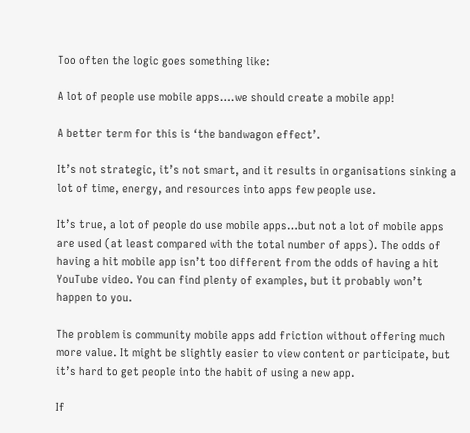Too often the logic goes something like:

A lot of people use mobile apps….we should create a mobile app!

A better term for this is ‘the bandwagon effect’.

It’s not strategic, it’s not smart, and it results in organisations sinking a lot of time, energy, and resources into apps few people use.

It’s true, a lot of people do use mobile apps…but not a lot of mobile apps are used (at least compared with the total number of apps). The odds of having a hit mobile app isn’t too different from the odds of having a hit YouTube video. You can find plenty of examples, but it probably won’t happen to you.

The problem is community mobile apps add friction without offering much more value. It might be slightly easier to view content or participate, but it’s hard to get people into the habit of using a new app.

If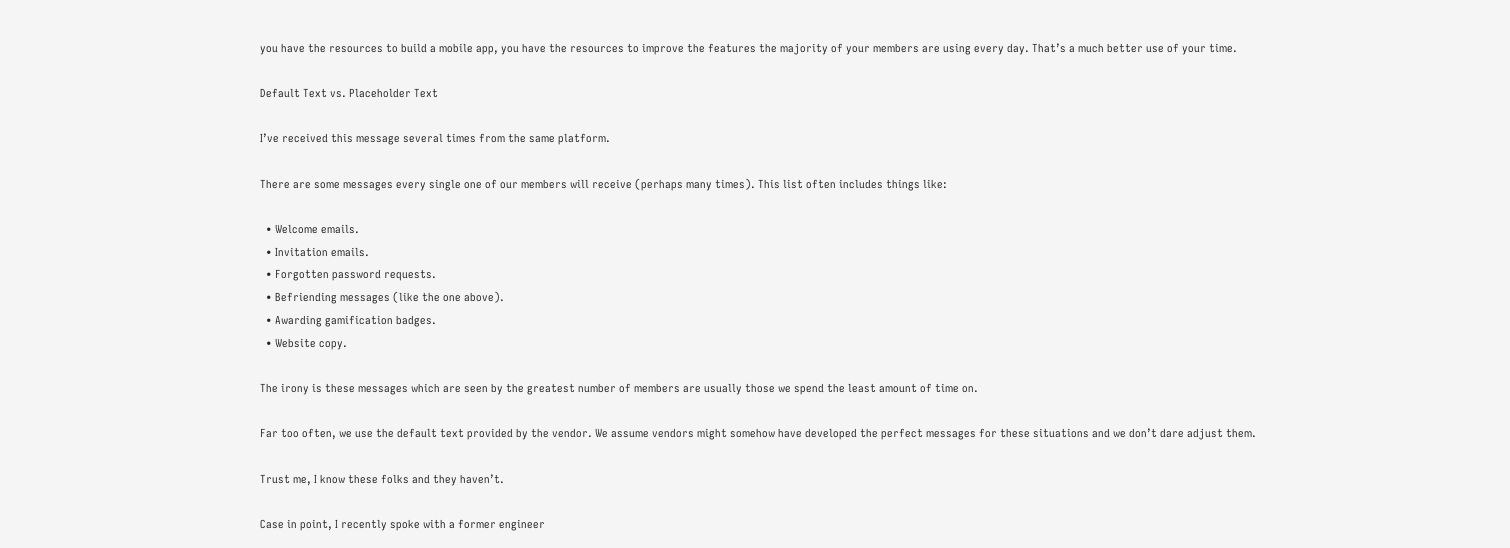you have the resources to build a mobile app, you have the resources to improve the features the majority of your members are using every day. That’s a much better use of your time.

Default Text vs. Placeholder Text

I’ve received this message several times from the same platform.

There are some messages every single one of our members will receive (perhaps many times). This list often includes things like:

  • Welcome emails.
  • Invitation emails.
  • Forgotten password requests.
  • Befriending messages (like the one above).
  • Awarding gamification badges.
  • Website copy.

The irony is these messages which are seen by the greatest number of members are usually those we spend the least amount of time on.

Far too often, we use the default text provided by the vendor. We assume vendors might somehow have developed the perfect messages for these situations and we don’t dare adjust them.

Trust me, I know these folks and they haven’t.

Case in point, I recently spoke with a former engineer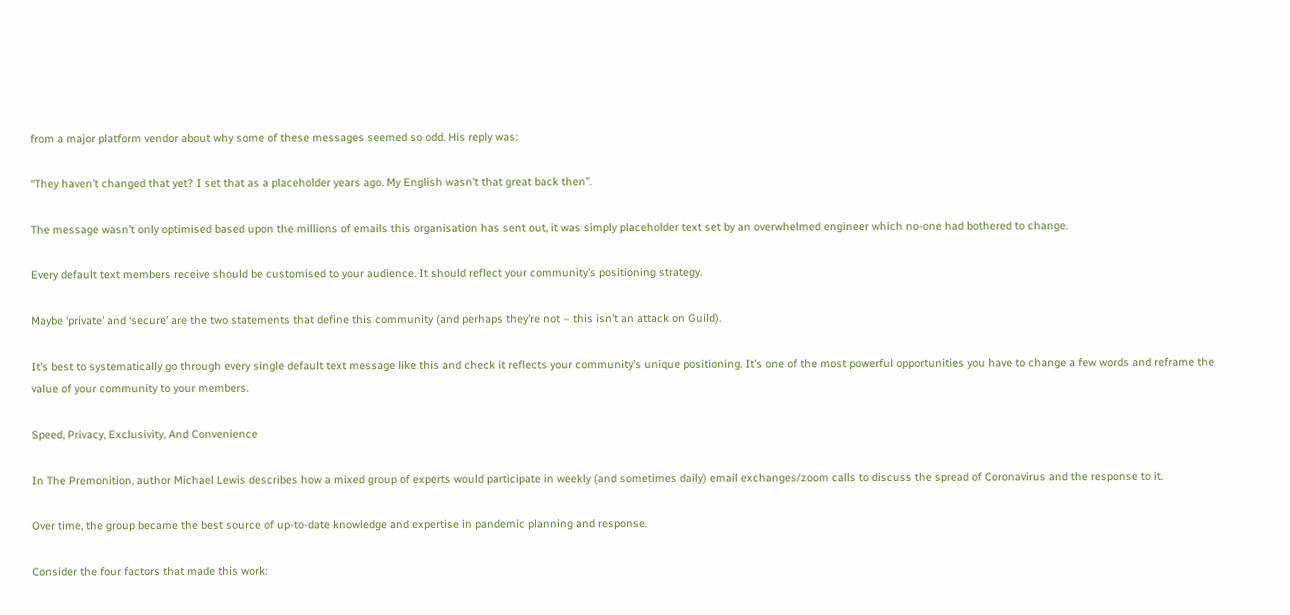from a major platform vendor about why some of these messages seemed so odd. His reply was:

“They haven’t changed that yet? I set that as a placeholder years ago. My English wasn’t that great back then”.

The message wasn’t only optimised based upon the millions of emails this organisation has sent out, it was simply placeholder text set by an overwhelmed engineer which no-one had bothered to change.

Every default text members receive should be customised to your audience. It should reflect your community’s positioning strategy.

Maybe ‘private’ and ‘secure’ are the two statements that define this community (and perhaps they’re not – this isn’t an attack on Guild).

It’s best to systematically go through every single default text message like this and check it reflects your community’s unique positioning. It’s one of the most powerful opportunities you have to change a few words and reframe the value of your community to your members.

Speed, Privacy, Exclusivity, And Convenience

In The Premonition, author Michael Lewis describes how a mixed group of experts would participate in weekly (and sometimes daily) email exchanges/zoom calls to discuss the spread of Coronavirus and the response to it.

Over time, the group became the best source of up-to-date knowledge and expertise in pandemic planning and response.

Consider the four factors that made this work: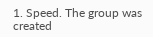1. Speed. The group was created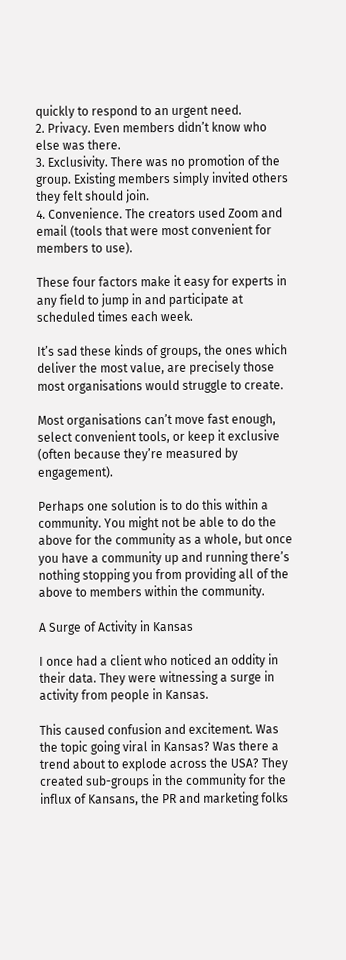quickly to respond to an urgent need.
2. Privacy. Even members didn’t know who else was there.
3. Exclusivity. There was no promotion of the group. Existing members simply invited others they felt should join.
4. Convenience. The creators used Zoom and email (tools that were most convenient for members to use).

These four factors make it easy for experts in any field to jump in and participate at scheduled times each week.

It’s sad these kinds of groups, the ones which deliver the most value, are precisely those most organisations would struggle to create.

Most organisations can’t move fast enough, select convenient tools, or keep it exclusive (often because they’re measured by engagement).

Perhaps one solution is to do this within a community. You might not be able to do the above for the community as a whole, but once you have a community up and running there’s nothing stopping you from providing all of the above to members within the community.

A Surge of Activity in Kansas

I once had a client who noticed an oddity in their data. They were witnessing a surge in activity from people in Kansas.

This caused confusion and excitement. Was the topic going viral in Kansas? Was there a trend about to explode across the USA? They created sub-groups in the community for the influx of Kansans, the PR and marketing folks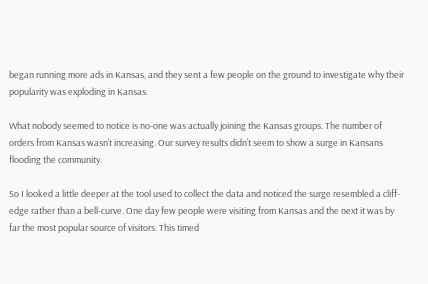began running more ads in Kansas, and they sent a few people on the ground to investigate why their popularity was exploding in Kansas.

What nobody seemed to notice is no-one was actually joining the Kansas groups. The number of orders from Kansas wasn’t increasing. Our survey results didn’t seem to show a surge in Kansans flooding the community.

So I looked a little deeper at the tool used to collect the data and noticed the surge resembled a cliff-edge rather than a bell-curve. One day few people were visiting from Kansas and the next it was by far the most popular source of visitors. This timed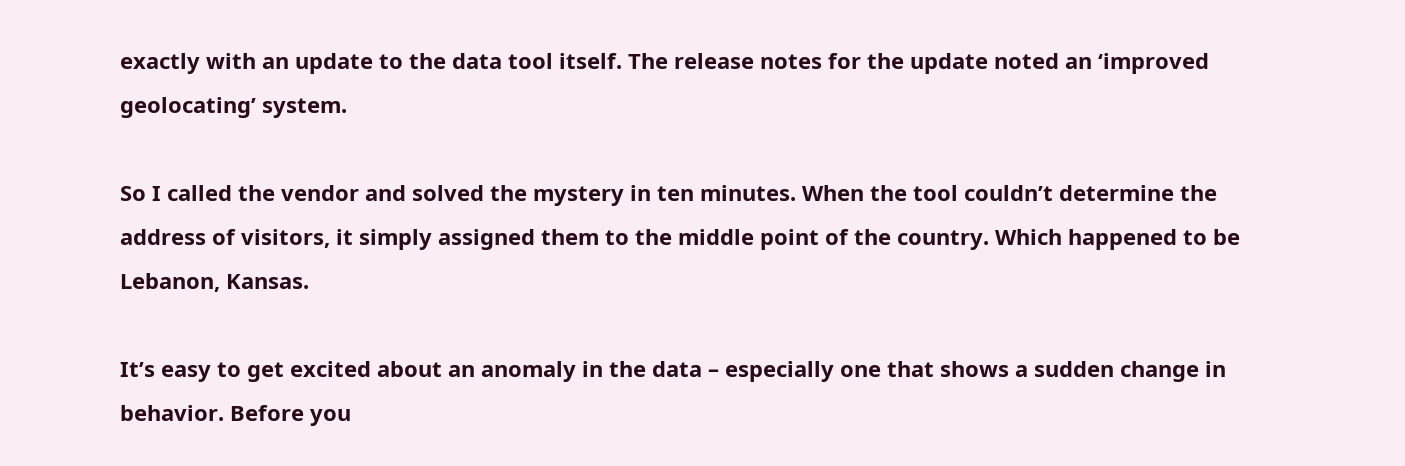exactly with an update to the data tool itself. The release notes for the update noted an ‘improved geolocating’ system.

So I called the vendor and solved the mystery in ten minutes. When the tool couldn’t determine the address of visitors, it simply assigned them to the middle point of the country. Which happened to be Lebanon, Kansas.

It’s easy to get excited about an anomaly in the data – especially one that shows a sudden change in behavior. Before you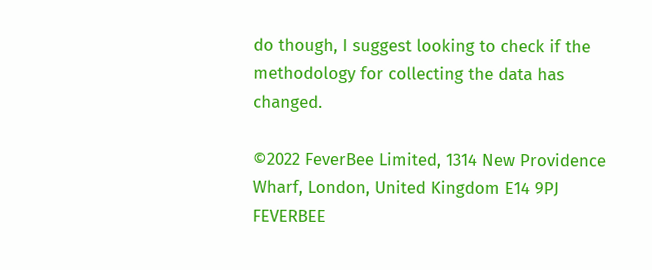do though, I suggest looking to check if the methodology for collecting the data has changed.

©2022 FeverBee Limited, 1314 New Providence Wharf, London, United Kingdom E14 9PJ FEVERBEE